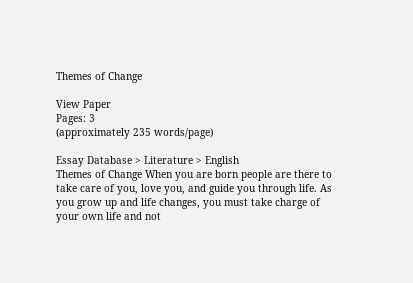Themes of Change

View Paper
Pages: 3
(approximately 235 words/page)

Essay Database > Literature > English
Themes of Change When you are born people are there to take care of you, love you, and guide you through life. As you grow up and life changes, you must take charge of your own life and not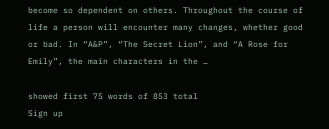become so dependent on others. Throughout the course of life a person will encounter many changes, whether good or bad. In “A&P”, “The Secret Lion”, and “A Rose for Emily”, the main characters in the …

showed first 75 words of 853 total
Sign up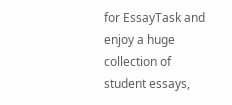for EssayTask and enjoy a huge collection of student essays,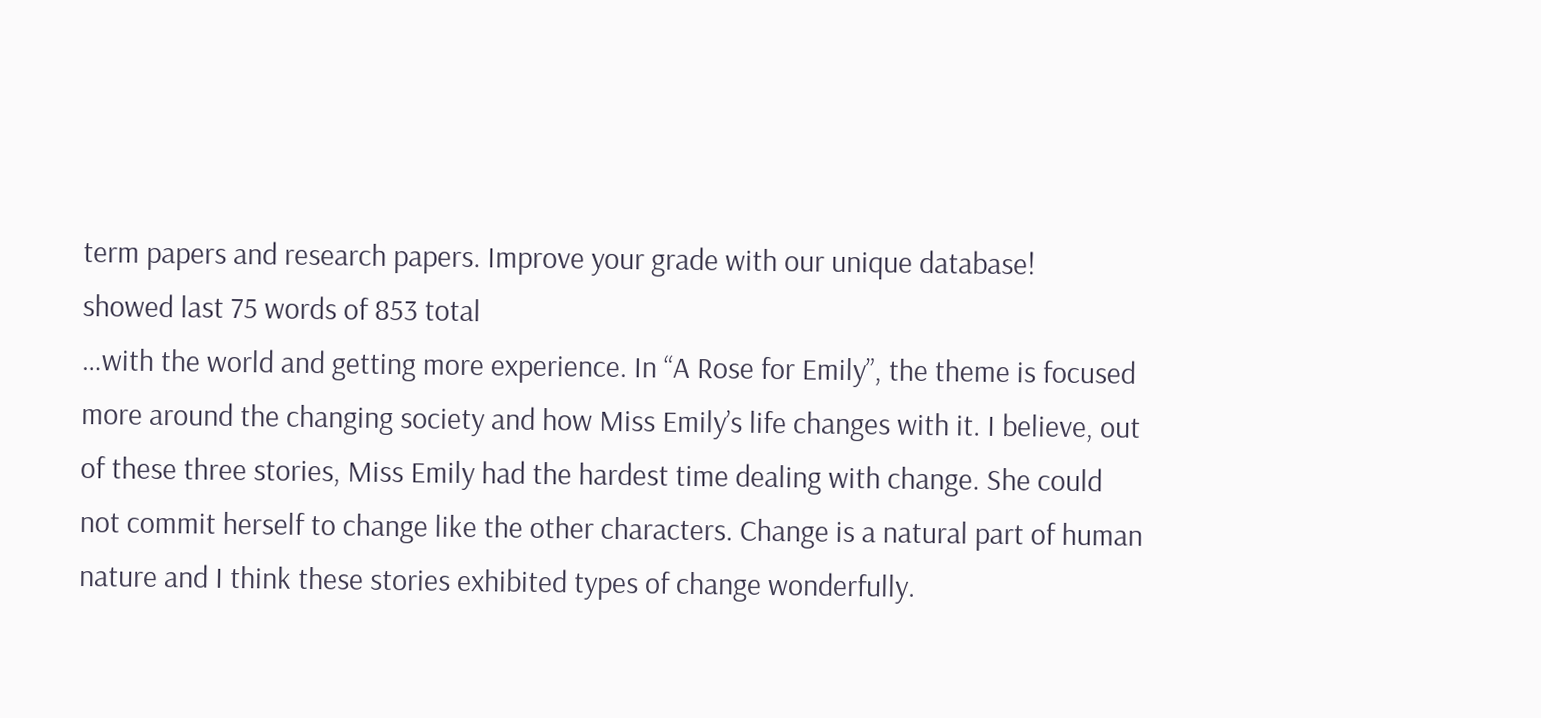term papers and research papers. Improve your grade with our unique database!
showed last 75 words of 853 total
…with the world and getting more experience. In “A Rose for Emily”, the theme is focused more around the changing society and how Miss Emily’s life changes with it. I believe, out of these three stories, Miss Emily had the hardest time dealing with change. She could not commit herself to change like the other characters. Change is a natural part of human nature and I think these stories exhibited types of change wonderfully.